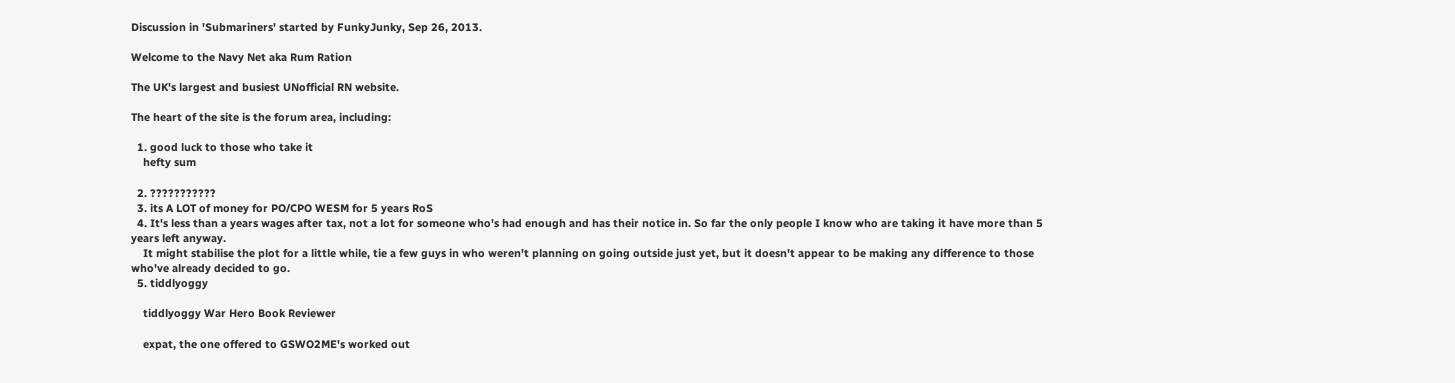Discussion in 'Submariners' started by FunkyJunky, Sep 26, 2013.

Welcome to the Navy Net aka Rum Ration

The UK's largest and busiest UNofficial RN website.

The heart of the site is the forum area, including:

  1. good luck to those who take it
    hefty sum

  2. ???????????
  3. its A LOT of money for PO/CPO WESM for 5 years RoS
  4. It's less than a years wages after tax, not a lot for someone who's had enough and has their notice in. So far the only people I know who are taking it have more than 5 years left anyway.
    It might stabilise the plot for a little while, tie a few guys in who weren't planning on going outside just yet, but it doesn't appear to be making any difference to those who've already decided to go.
  5. tiddlyoggy

    tiddlyoggy War Hero Book Reviewer

    expat, the one offered to GSWO2ME's worked out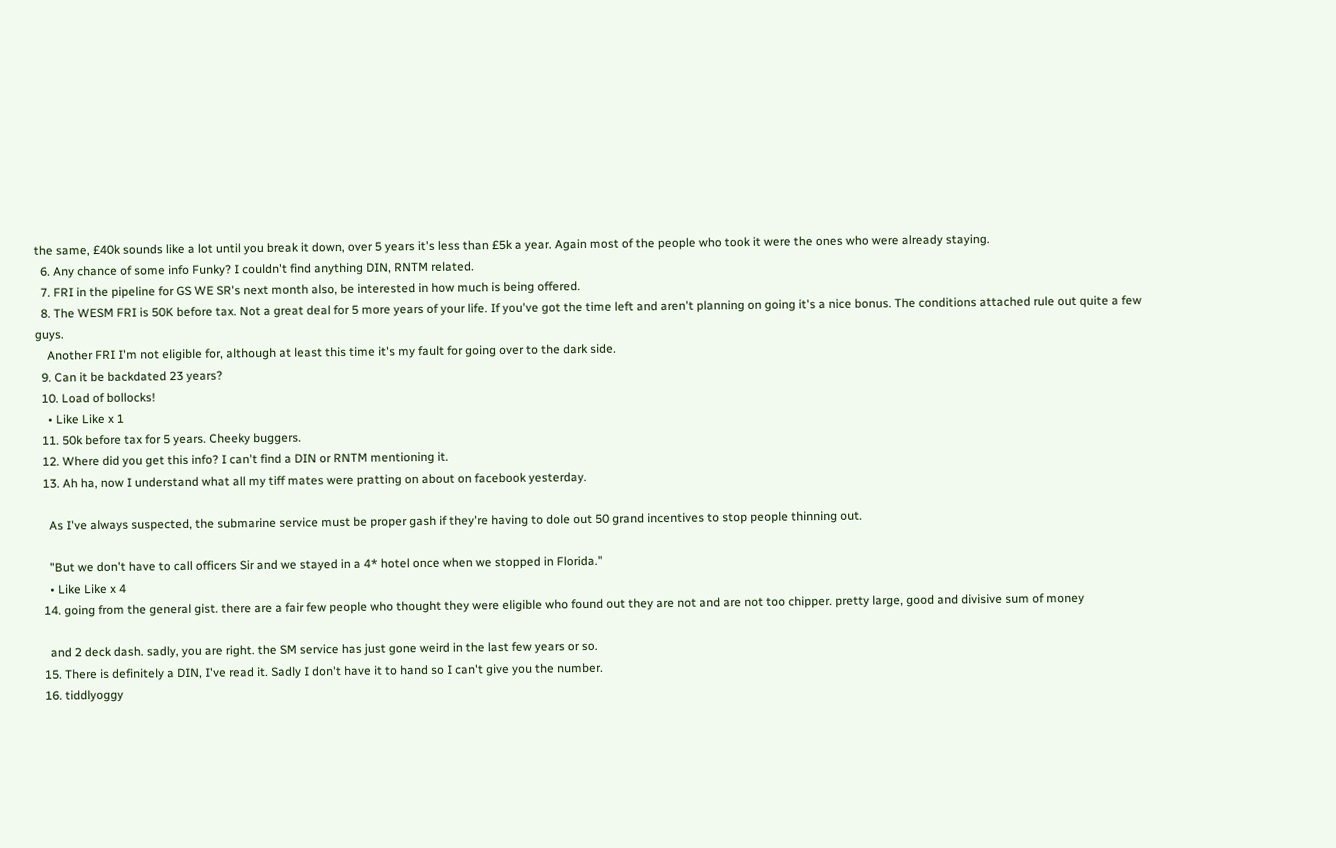the same, £40k sounds like a lot until you break it down, over 5 years it's less than £5k a year. Again most of the people who took it were the ones who were already staying.
  6. Any chance of some info Funky? I couldn't find anything DIN, RNTM related.
  7. FRI in the pipeline for GS WE SR's next month also, be interested in how much is being offered.
  8. The WESM FRI is 50K before tax. Not a great deal for 5 more years of your life. If you've got the time left and aren't planning on going it's a nice bonus. The conditions attached rule out quite a few guys.
    Another FRI I'm not eligible for, although at least this time it's my fault for going over to the dark side.
  9. Can it be backdated 23 years?
  10. Load of bollocks!
    • Like Like x 1
  11. 50k before tax for 5 years. Cheeky buggers.
  12. Where did you get this info? I can't find a DIN or RNTM mentioning it.
  13. Ah ha, now I understand what all my tiff mates were pratting on about on facebook yesterday.

    As I've always suspected, the submarine service must be proper gash if they're having to dole out 50 grand incentives to stop people thinning out.

    "But we don't have to call officers Sir and we stayed in a 4* hotel once when we stopped in Florida."
    • Like Like x 4
  14. going from the general gist. there are a fair few people who thought they were eligible who found out they are not and are not too chipper. pretty large, good and divisive sum of money

    and 2 deck dash. sadly, you are right. the SM service has just gone weird in the last few years or so.
  15. There is definitely a DIN, I've read it. Sadly I don't have it to hand so I can't give you the number.
  16. tiddlyoggy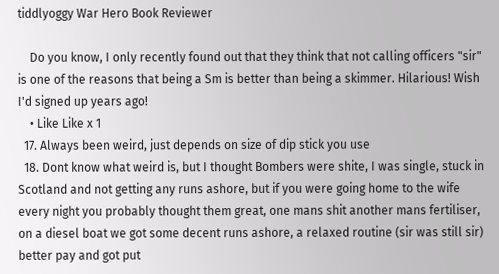tiddlyoggy War Hero Book Reviewer

    Do you know, I only recently found out that they think that not calling officers "sir" is one of the reasons that being a Sm is better than being a skimmer. Hilarious! Wish I'd signed up years ago!
    • Like Like x 1
  17. Always been weird, just depends on size of dip stick you use
  18. Dont know what weird is, but I thought Bombers were shite, I was single, stuck in Scotland and not getting any runs ashore, but if you were going home to the wife every night you probably thought them great, one mans shit another mans fertiliser, on a diesel boat we got some decent runs ashore, a relaxed routine (sir was still sir) better pay and got put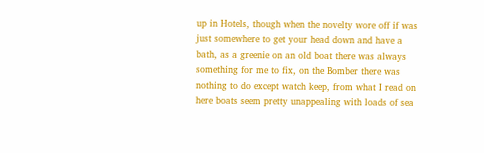up in Hotels, though when the novelty wore off if was just somewhere to get your head down and have a bath, as a greenie on an old boat there was always something for me to fix, on the Bomber there was nothing to do except watch keep, from what I read on here boats seem pretty unappealing with loads of sea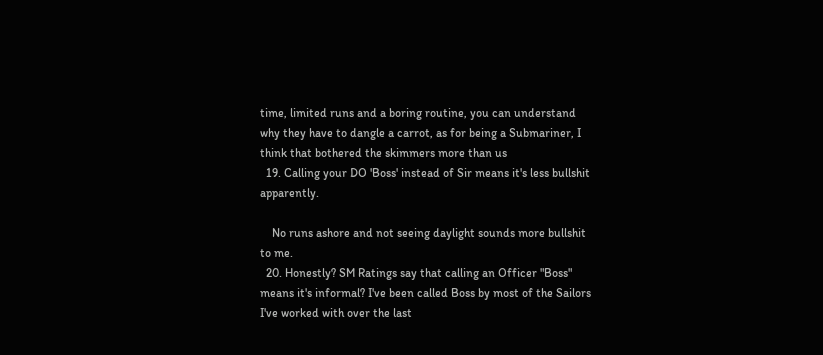time, limited runs and a boring routine, you can understand why they have to dangle a carrot, as for being a Submariner, I think that bothered the skimmers more than us
  19. Calling your DO 'Boss' instead of Sir means it's less bullshit apparently.

    No runs ashore and not seeing daylight sounds more bullshit to me.
  20. Honestly? SM Ratings say that calling an Officer "Boss" means it's informal? I've been called Boss by most of the Sailors I've worked with over the last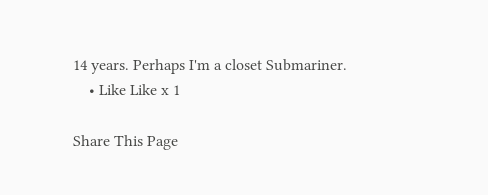14 years. Perhaps I'm a closet Submariner.
    • Like Like x 1

Share This Page